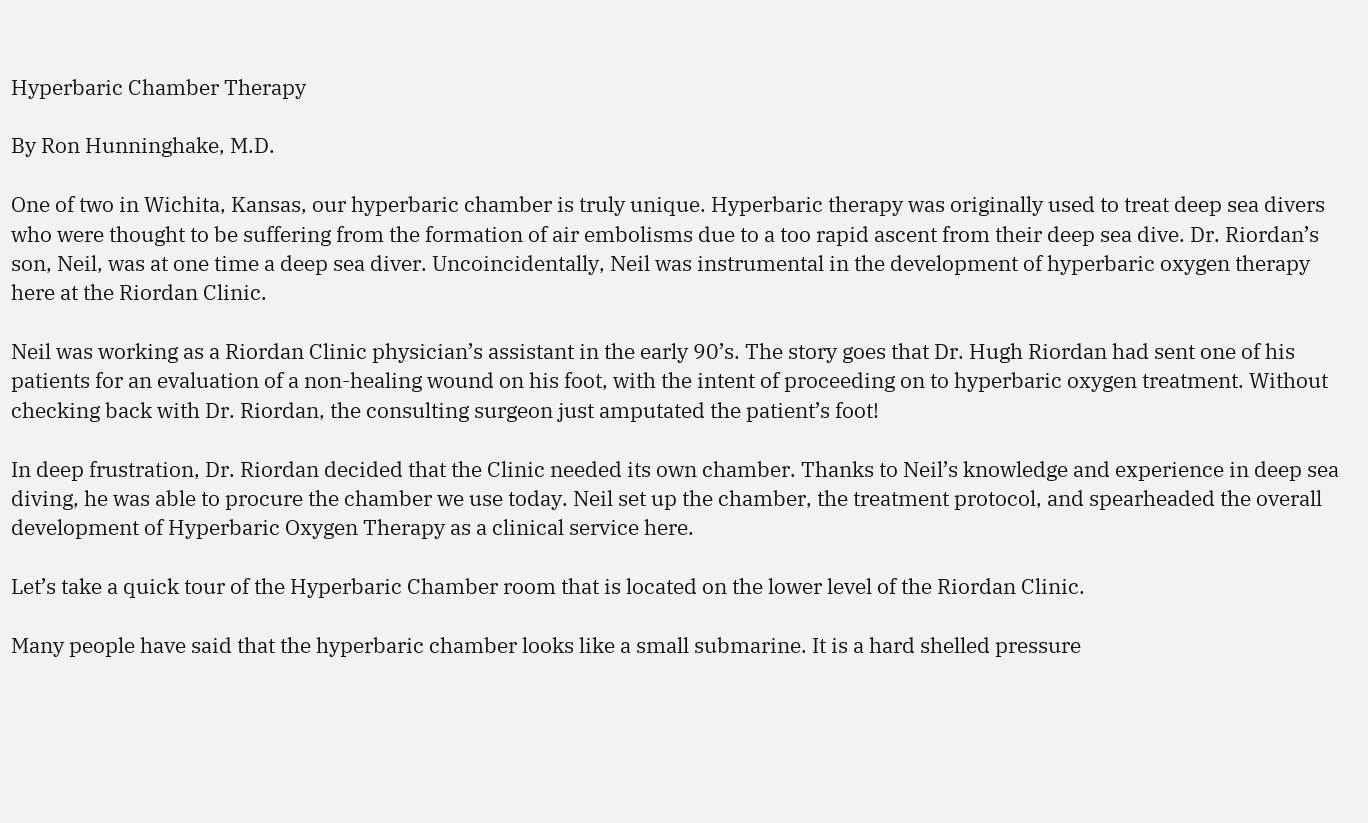Hyperbaric Chamber Therapy

By Ron Hunninghake, M.D.

One of two in Wichita, Kansas, our hyperbaric chamber is truly unique. Hyperbaric therapy was originally used to treat deep sea divers who were thought to be suffering from the formation of air embolisms due to a too rapid ascent from their deep sea dive. Dr. Riordan’s son, Neil, was at one time a deep sea diver. Uncoincidentally, Neil was instrumental in the development of hyperbaric oxygen therapy here at the Riordan Clinic.

Neil was working as a Riordan Clinic physician’s assistant in the early 90’s. The story goes that Dr. Hugh Riordan had sent one of his patients for an evaluation of a non-healing wound on his foot, with the intent of proceeding on to hyperbaric oxygen treatment. Without checking back with Dr. Riordan, the consulting surgeon just amputated the patient’s foot!

In deep frustration, Dr. Riordan decided that the Clinic needed its own chamber. Thanks to Neil’s knowledge and experience in deep sea diving, he was able to procure the chamber we use today. Neil set up the chamber, the treatment protocol, and spearheaded the overall development of Hyperbaric Oxygen Therapy as a clinical service here.

Let’s take a quick tour of the Hyperbaric Chamber room that is located on the lower level of the Riordan Clinic.

Many people have said that the hyperbaric chamber looks like a small submarine. It is a hard shelled pressure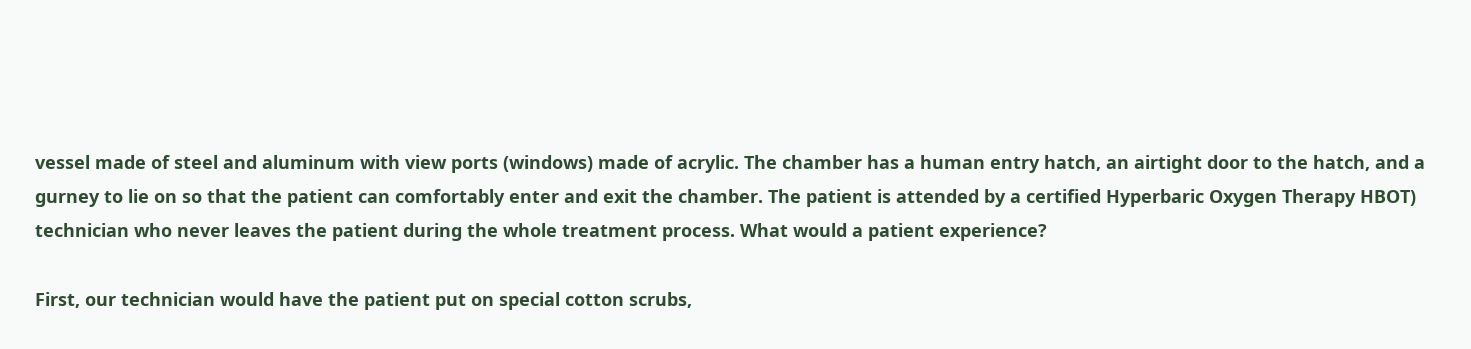vessel made of steel and aluminum with view ports (windows) made of acrylic. The chamber has a human entry hatch, an airtight door to the hatch, and a gurney to lie on so that the patient can comfortably enter and exit the chamber. The patient is attended by a certified Hyperbaric Oxygen Therapy HBOT) technician who never leaves the patient during the whole treatment process. What would a patient experience?

First, our technician would have the patient put on special cotton scrubs,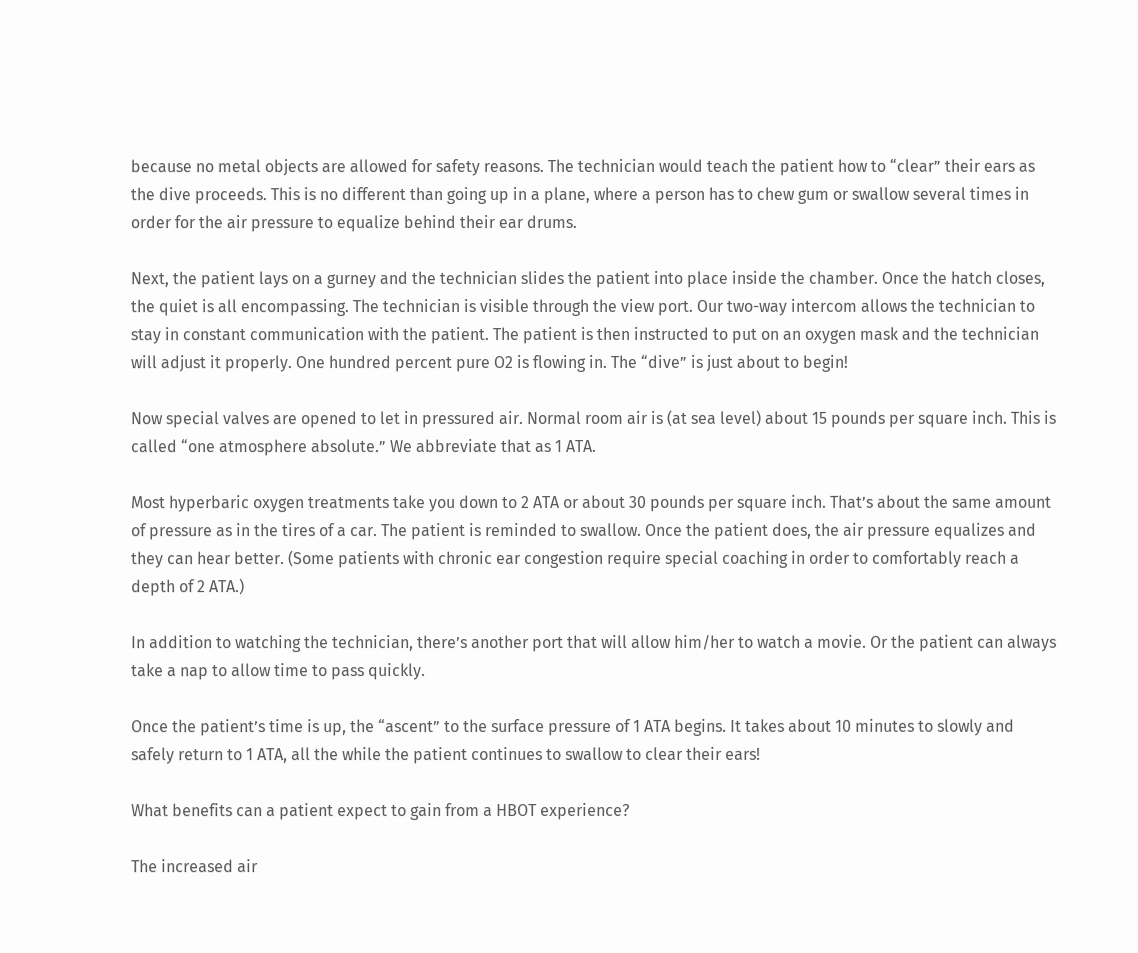because no metal objects are allowed for safety reasons. The technician would teach the patient how to “clear” their ears as the dive proceeds. This is no different than going up in a plane, where a person has to chew gum or swallow several times in order for the air pressure to equalize behind their ear drums.

Next, the patient lays on a gurney and the technician slides the patient into place inside the chamber. Once the hatch closes, the quiet is all encompassing. The technician is visible through the view port. Our two-way intercom allows the technician to stay in constant communication with the patient. The patient is then instructed to put on an oxygen mask and the technician will adjust it properly. One hundred percent pure O2 is flowing in. The “dive” is just about to begin!

Now special valves are opened to let in pressured air. Normal room air is (at sea level) about 15 pounds per square inch. This is called “one atmosphere absolute.” We abbreviate that as 1 ATA.

Most hyperbaric oxygen treatments take you down to 2 ATA or about 30 pounds per square inch. That’s about the same amount of pressure as in the tires of a car. The patient is reminded to swallow. Once the patient does, the air pressure equalizes and they can hear better. (Some patients with chronic ear congestion require special coaching in order to comfortably reach a depth of 2 ATA.)

In addition to watching the technician, there’s another port that will allow him/her to watch a movie. Or the patient can always take a nap to allow time to pass quickly.

Once the patient’s time is up, the “ascent” to the surface pressure of 1 ATA begins. It takes about 10 minutes to slowly and safely return to 1 ATA, all the while the patient continues to swallow to clear their ears!

What benefits can a patient expect to gain from a HBOT experience?

The increased air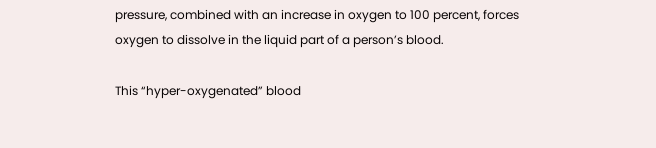pressure, combined with an increase in oxygen to 100 percent, forces oxygen to dissolve in the liquid part of a person’s blood.

This “hyper-oxygenated” blood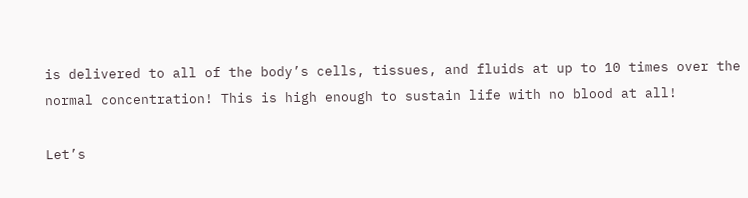is delivered to all of the body’s cells, tissues, and fluids at up to 10 times over the normal concentration! This is high enough to sustain life with no blood at all!

Let’s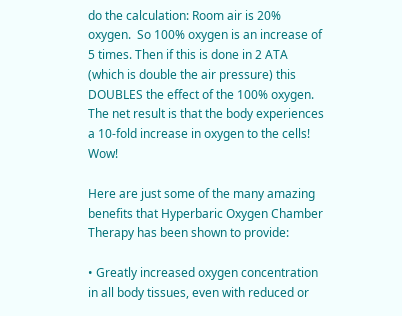do the calculation: Room air is 20% oxygen.  So 100% oxygen is an increase of 5 times. Then if this is done in 2 ATA (which is double the air pressure) this DOUBLES the effect of the 100% oxygen. The net result is that the body experiences a 10-fold increase in oxygen to the cells! Wow!

Here are just some of the many amazing benefits that Hyperbaric Oxygen Chamber Therapy has been shown to provide:

• Greatly increased oxygen concentration in all body tissues, even with reduced or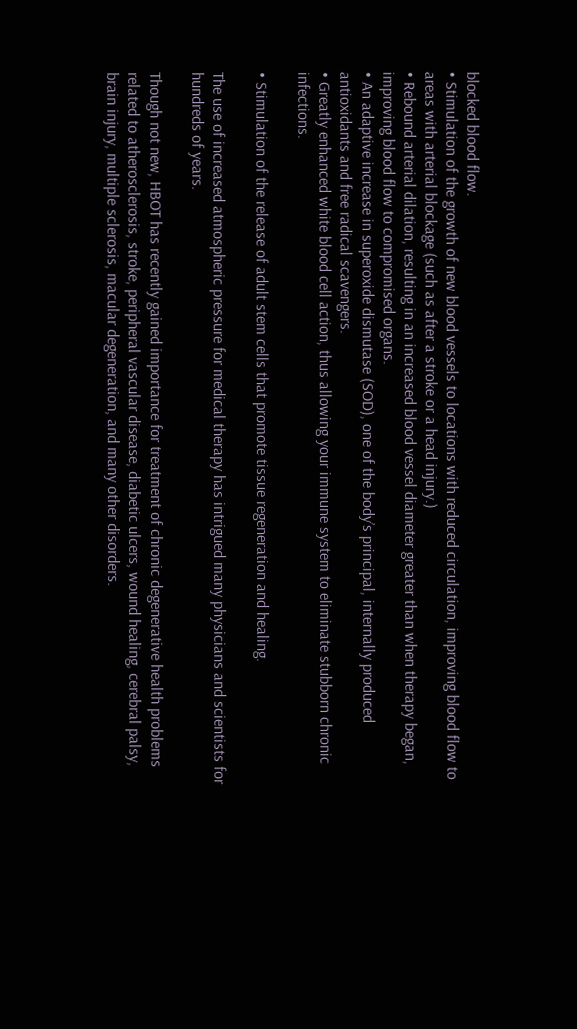blocked blood flow.
• Stimulation of the growth of new blood vessels to locations with reduced circulation, improving blood flow to areas with arterial blockage (such as after a stroke or a head injury.)
• Rebound arterial dilation, resulting in an increased blood vessel diameter greater than when therapy began, improving blood flow to compromised organs.
• An adaptive increase in superoxide dismutase (SOD), one of the body’s principal, internally produced antioxidants and free radical scavengers.
• Greatly enhanced white blood cell action, thus allowing your immune system to eliminate stubborn chronic infections.

• Stimulation of the release of adult stem cells that promote tissue regeneration and healing.

The use of increased atmospheric pressure for medical therapy has intrigued many physicians and scientists for hundreds of years.

Though not new, HBOT has recently gained importance for treatment of chronic degenerative health problems related to atherosclerosis, stroke, peripheral vascular disease, diabetic ulcers, wound healing, cerebral palsy, brain injury, multiple sclerosis, macular degeneration, and many other disorders.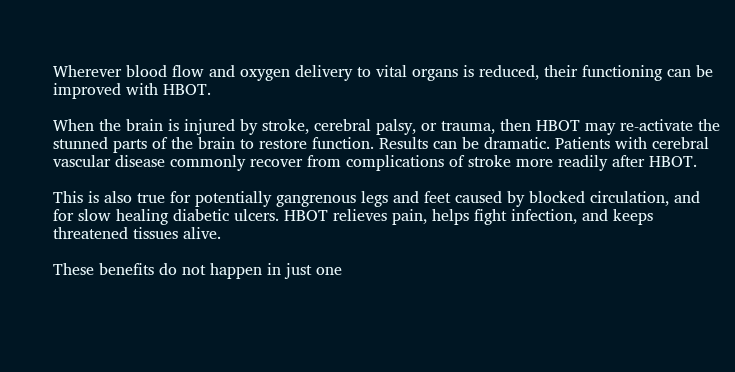Wherever blood flow and oxygen delivery to vital organs is reduced, their functioning can be improved with HBOT.

When the brain is injured by stroke, cerebral palsy, or trauma, then HBOT may re-activate the stunned parts of the brain to restore function. Results can be dramatic. Patients with cerebral vascular disease commonly recover from complications of stroke more readily after HBOT.

This is also true for potentially gangrenous legs and feet caused by blocked circulation, and for slow healing diabetic ulcers. HBOT relieves pain, helps fight infection, and keeps threatened tissues alive.

These benefits do not happen in just one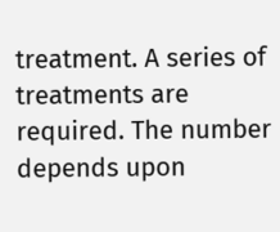treatment. A series of treatments are required. The number depends upon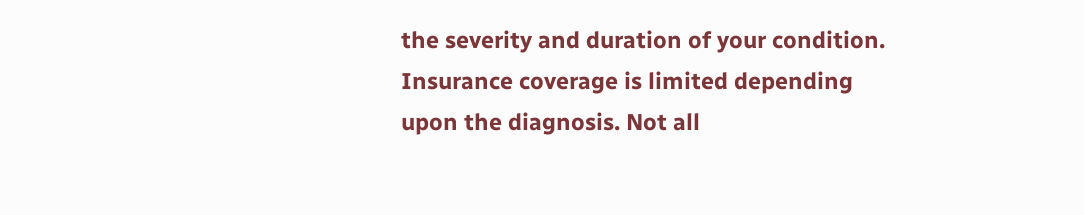the severity and duration of your condition. Insurance coverage is limited depending upon the diagnosis. Not all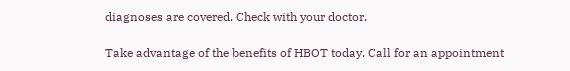diagnoses are covered. Check with your doctor.

Take advantage of the benefits of HBOT today. Call for an appointment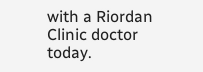with a Riordan Clinic doctor today.